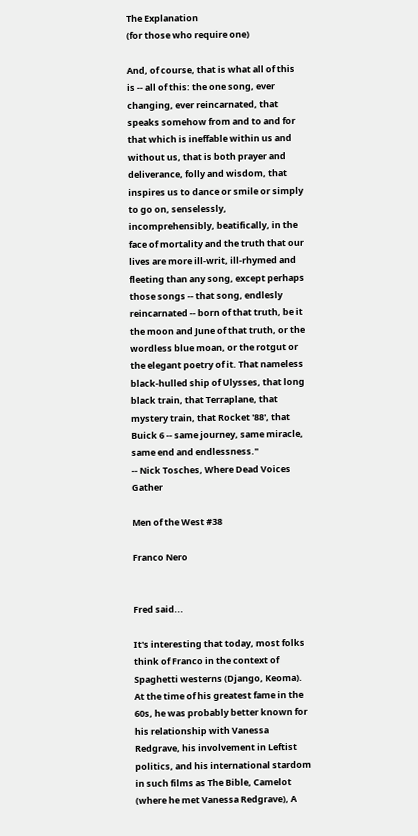The Explanation
(for those who require one)

And, of course, that is what all of this is -- all of this: the one song, ever changing, ever reincarnated, that speaks somehow from and to and for that which is ineffable within us and without us, that is both prayer and deliverance, folly and wisdom, that inspires us to dance or smile or simply to go on, senselessly, incomprehensibly, beatifically, in the face of mortality and the truth that our lives are more ill-writ, ill-rhymed and fleeting than any song, except perhaps those songs -- that song, endlesly reincarnated -- born of that truth, be it the moon and June of that truth, or the wordless blue moan, or the rotgut or the elegant poetry of it. That nameless black-hulled ship of Ulysses, that long black train, that Terraplane, that mystery train, that Rocket '88', that Buick 6 -- same journey, same miracle, same end and endlessness."
-- Nick Tosches, Where Dead Voices Gather

Men of the West #38

Franco Nero


Fred said...

It's interesting that today, most folks think of Franco in the context of Spaghetti westerns (Django, Keoma). At the time of his greatest fame in the 60s, he was probably better known for his relationship with Vanessa Redgrave, his involvement in Leftist politics, and his international stardom in such films as The Bible, Camelot (where he met Vanessa Redgrave), A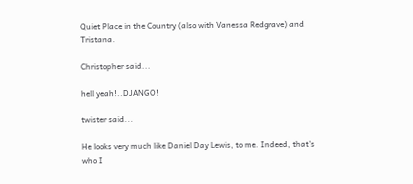Quiet Place in the Country (also with Vanessa Redgrave) and Tristana.

Christopher said...

hell yeah!..DJANGO!

twister said...

He looks very much like Daniel Day Lewis, to me. Indeed, that's who I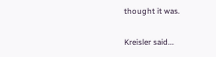thought it was.

Kreisler said...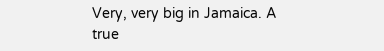Very, very big in Jamaica. A true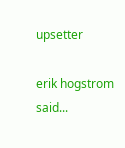upsetter

erik hogstrom said...